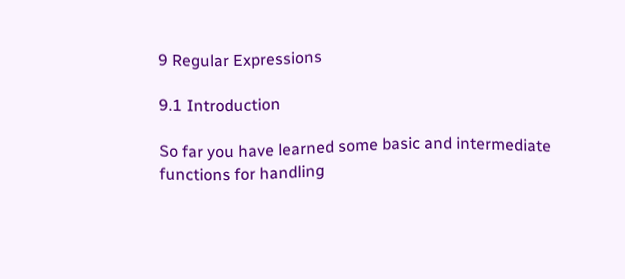9 Regular Expressions

9.1 Introduction

So far you have learned some basic and intermediate functions for handling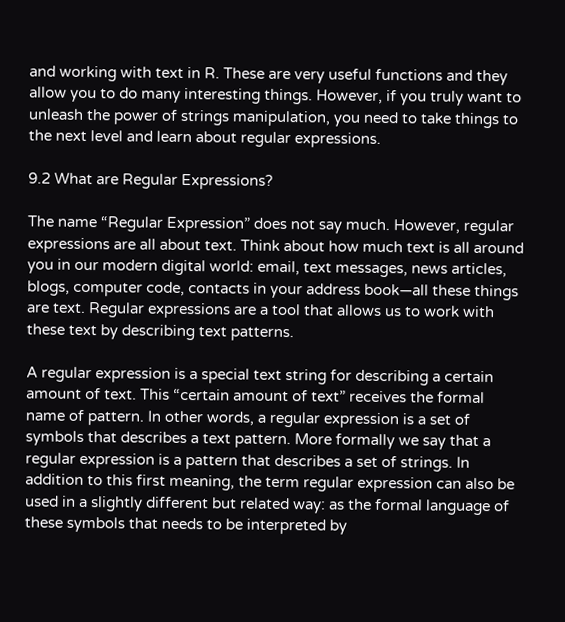and working with text in R. These are very useful functions and they allow you to do many interesting things. However, if you truly want to unleash the power of strings manipulation, you need to take things to the next level and learn about regular expressions.

9.2 What are Regular Expressions?

The name “Regular Expression” does not say much. However, regular expressions are all about text. Think about how much text is all around you in our modern digital world: email, text messages, news articles, blogs, computer code, contacts in your address book—all these things are text. Regular expressions are a tool that allows us to work with these text by describing text patterns.

A regular expression is a special text string for describing a certain amount of text. This “certain amount of text” receives the formal name of pattern. In other words, a regular expression is a set of symbols that describes a text pattern. More formally we say that a regular expression is a pattern that describes a set of strings. In addition to this first meaning, the term regular expression can also be used in a slightly different but related way: as the formal language of these symbols that needs to be interpreted by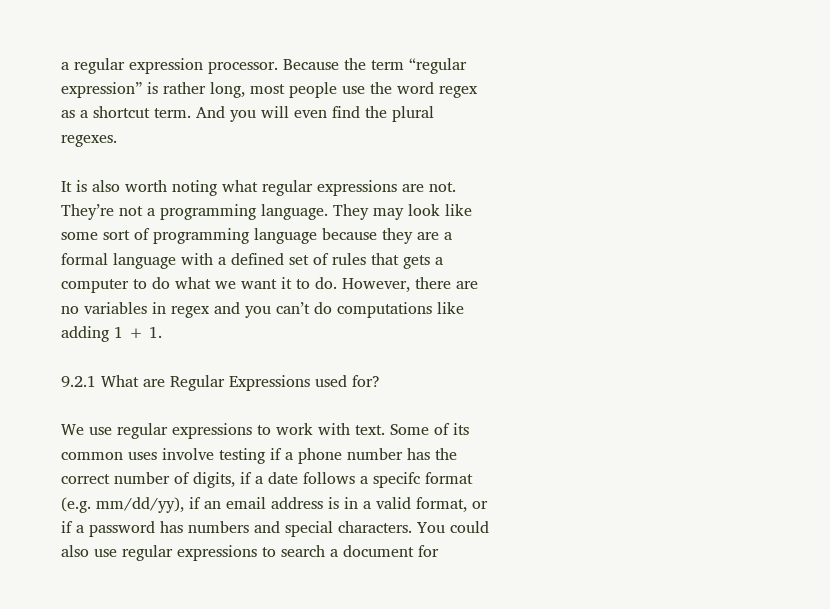a regular expression processor. Because the term “regular expression” is rather long, most people use the word regex as a shortcut term. And you will even find the plural regexes.

It is also worth noting what regular expressions are not. They’re not a programming language. They may look like some sort of programming language because they are a formal language with a defined set of rules that gets a computer to do what we want it to do. However, there are no variables in regex and you can’t do computations like adding 1 + 1.

9.2.1 What are Regular Expressions used for?

We use regular expressions to work with text. Some of its common uses involve testing if a phone number has the correct number of digits, if a date follows a specifc format (e.g. mm/dd/yy), if an email address is in a valid format, or if a password has numbers and special characters. You could also use regular expressions to search a document for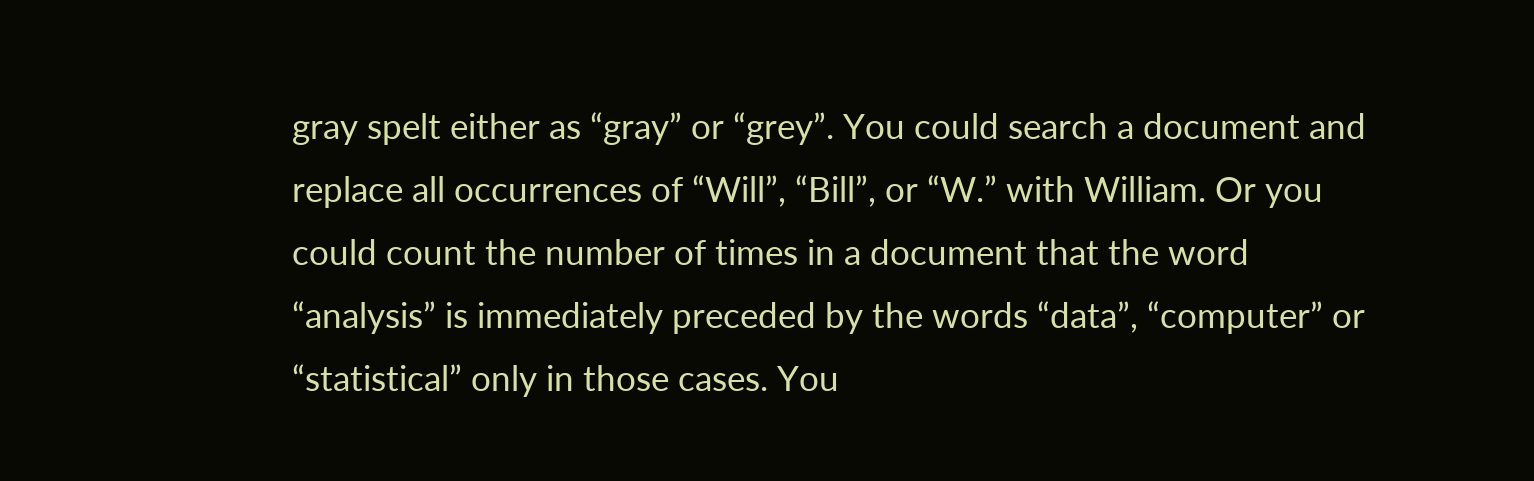gray spelt either as “gray” or “grey”. You could search a document and replace all occurrences of “Will”, “Bill”, or “W.” with William. Or you could count the number of times in a document that the word “analysis” is immediately preceded by the words “data”, “computer” or “statistical” only in those cases. You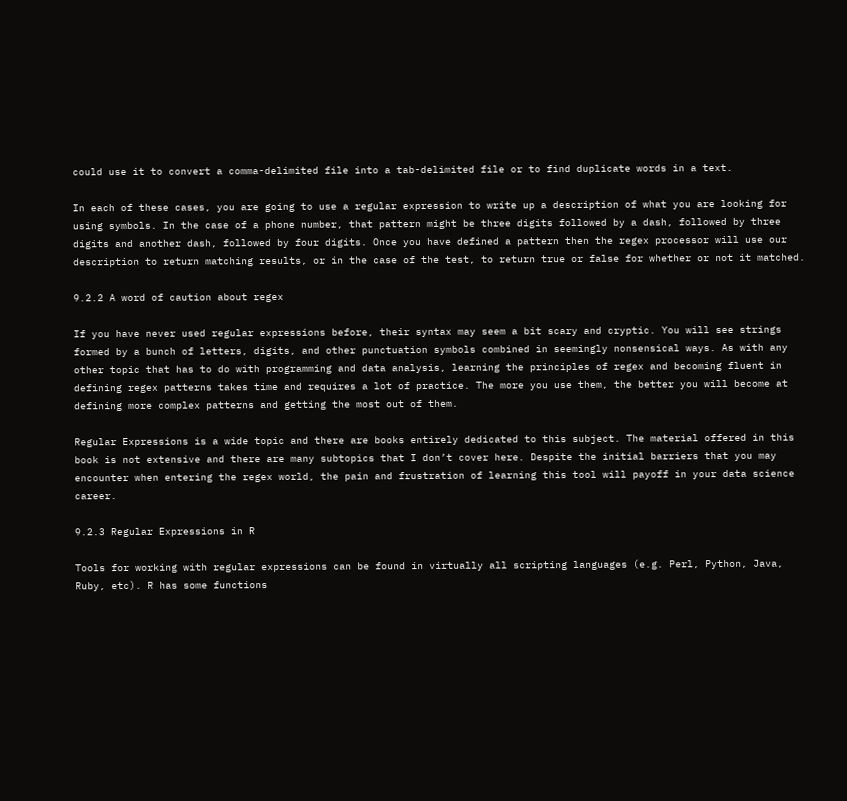could use it to convert a comma-delimited file into a tab-delimited file or to find duplicate words in a text.

In each of these cases, you are going to use a regular expression to write up a description of what you are looking for using symbols. In the case of a phone number, that pattern might be three digits followed by a dash, followed by three digits and another dash, followed by four digits. Once you have defined a pattern then the regex processor will use our description to return matching results, or in the case of the test, to return true or false for whether or not it matched.

9.2.2 A word of caution about regex

If you have never used regular expressions before, their syntax may seem a bit scary and cryptic. You will see strings formed by a bunch of letters, digits, and other punctuation symbols combined in seemingly nonsensical ways. As with any other topic that has to do with programming and data analysis, learning the principles of regex and becoming fluent in defining regex patterns takes time and requires a lot of practice. The more you use them, the better you will become at defining more complex patterns and getting the most out of them.

Regular Expressions is a wide topic and there are books entirely dedicated to this subject. The material offered in this book is not extensive and there are many subtopics that I don’t cover here. Despite the initial barriers that you may encounter when entering the regex world, the pain and frustration of learning this tool will payoff in your data science career.

9.2.3 Regular Expressions in R

Tools for working with regular expressions can be found in virtually all scripting languages (e.g. Perl, Python, Java, Ruby, etc). R has some functions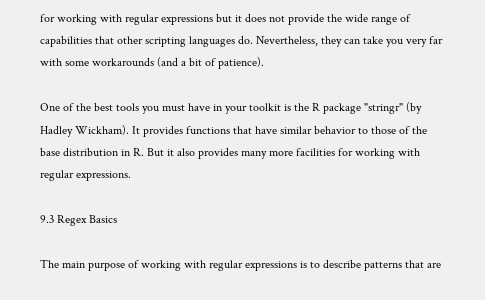for working with regular expressions but it does not provide the wide range of capabilities that other scripting languages do. Nevertheless, they can take you very far with some workarounds (and a bit of patience).

One of the best tools you must have in your toolkit is the R package "stringr" (by Hadley Wickham). It provides functions that have similar behavior to those of the base distribution in R. But it also provides many more facilities for working with regular expressions.

9.3 Regex Basics

The main purpose of working with regular expressions is to describe patterns that are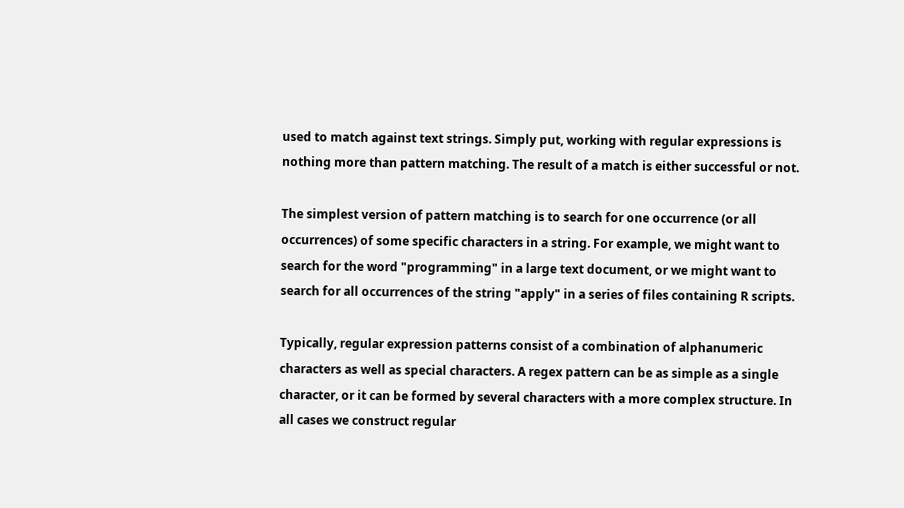used to match against text strings. Simply put, working with regular expressions is nothing more than pattern matching. The result of a match is either successful or not.

The simplest version of pattern matching is to search for one occurrence (or all occurrences) of some specific characters in a string. For example, we might want to search for the word "programming" in a large text document, or we might want to search for all occurrences of the string "apply" in a series of files containing R scripts.

Typically, regular expression patterns consist of a combination of alphanumeric characters as well as special characters. A regex pattern can be as simple as a single character, or it can be formed by several characters with a more complex structure. In all cases we construct regular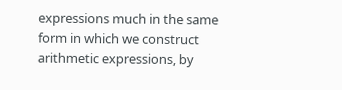expressions much in the same form in which we construct arithmetic expressions, by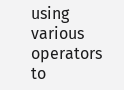using various operators to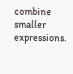combine smaller expressions.